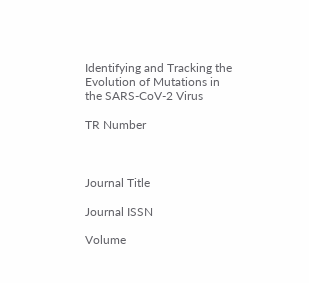Identifying and Tracking the Evolution of Mutations in the SARS-CoV-2 Virus

TR Number



Journal Title

Journal ISSN

Volume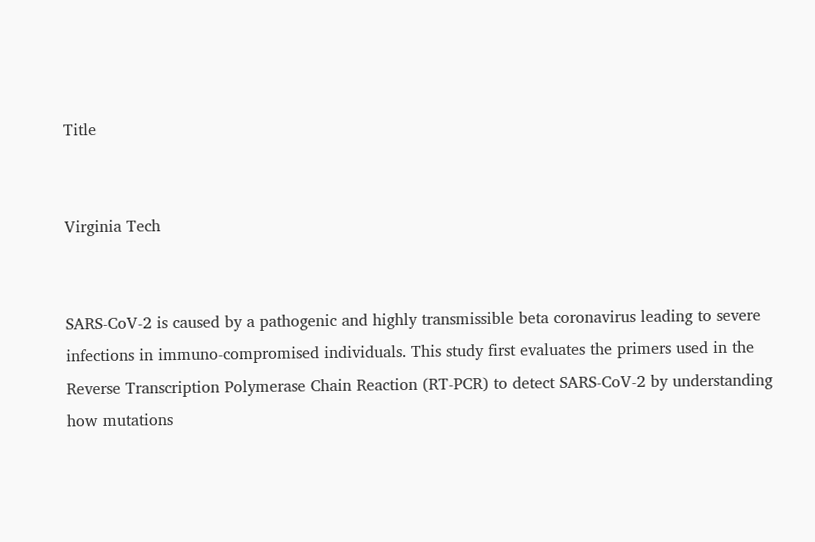Title


Virginia Tech


SARS-CoV-2 is caused by a pathogenic and highly transmissible beta coronavirus leading to severe infections in immuno-compromised individuals. This study first evaluates the primers used in the Reverse Transcription Polymerase Chain Reaction (RT-PCR) to detect SARS-CoV-2 by understanding how mutations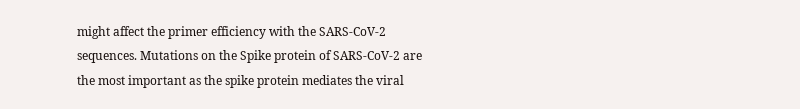might affect the primer efficiency with the SARS-CoV-2 sequences. Mutations on the Spike protein of SARS-CoV-2 are the most important as the spike protein mediates the viral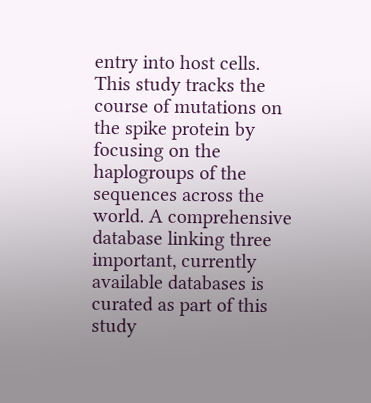entry into host cells. This study tracks the course of mutations on the spike protein by focusing on the haplogroups of the sequences across the world. A comprehensive database linking three important, currently available databases is curated as part of this study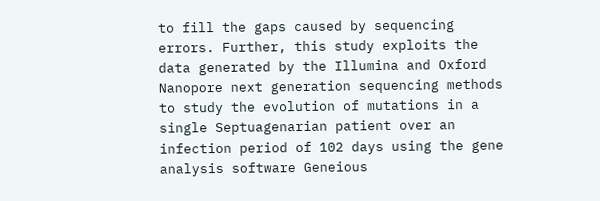to fill the gaps caused by sequencing errors. Further, this study exploits the data generated by the Illumina and Oxford Nanopore next generation sequencing methods to study the evolution of mutations in a single Septuagenarian patient over an infection period of 102 days using the gene analysis software Geneious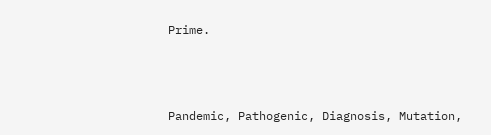Prime.



Pandemic, Pathogenic, Diagnosis, Mutation,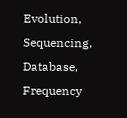Evolution, Sequencing, Database, Frequency